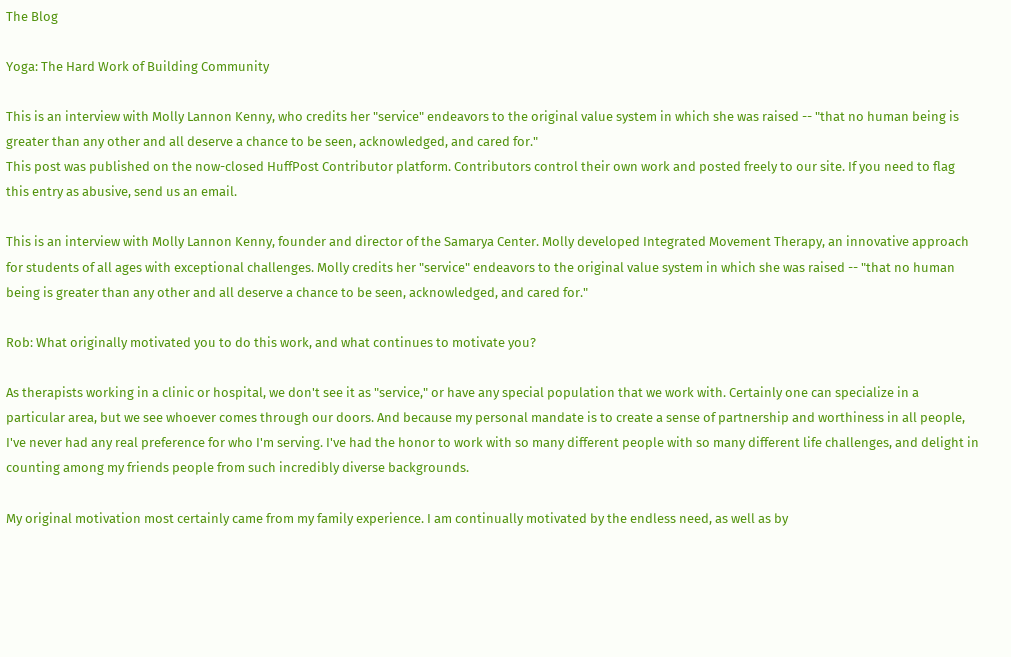The Blog

Yoga: The Hard Work of Building Community

This is an interview with Molly Lannon Kenny, who credits her "service" endeavors to the original value system in which she was raised -- "that no human being is greater than any other and all deserve a chance to be seen, acknowledged, and cared for."
This post was published on the now-closed HuffPost Contributor platform. Contributors control their own work and posted freely to our site. If you need to flag this entry as abusive, send us an email.

This is an interview with Molly Lannon Kenny, founder and director of the Samarya Center. Molly developed Integrated Movement Therapy, an innovative approach for students of all ages with exceptional challenges. Molly credits her "service" endeavors to the original value system in which she was raised -- "that no human being is greater than any other and all deserve a chance to be seen, acknowledged, and cared for."

Rob: What originally motivated you to do this work, and what continues to motivate you?

As therapists working in a clinic or hospital, we don't see it as "service," or have any special population that we work with. Certainly one can specialize in a particular area, but we see whoever comes through our doors. And because my personal mandate is to create a sense of partnership and worthiness in all people, I've never had any real preference for who I'm serving. I've had the honor to work with so many different people with so many different life challenges, and delight in counting among my friends people from such incredibly diverse backgrounds.

My original motivation most certainly came from my family experience. I am continually motivated by the endless need, as well as by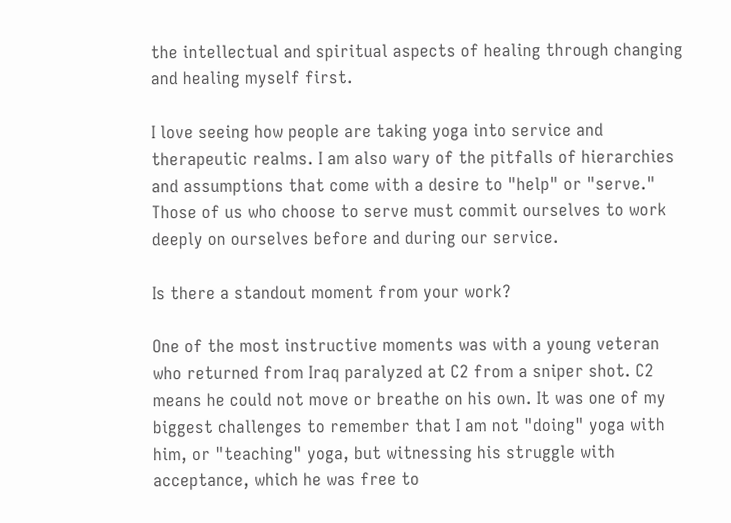the intellectual and spiritual aspects of healing through changing and healing myself first.

I love seeing how people are taking yoga into service and therapeutic realms. I am also wary of the pitfalls of hierarchies and assumptions that come with a desire to "help" or "serve." Those of us who choose to serve must commit ourselves to work deeply on ourselves before and during our service.

Is there a standout moment from your work?

One of the most instructive moments was with a young veteran who returned from Iraq paralyzed at C2 from a sniper shot. C2 means he could not move or breathe on his own. It was one of my biggest challenges to remember that I am not "doing" yoga with him, or "teaching" yoga, but witnessing his struggle with acceptance, which he was free to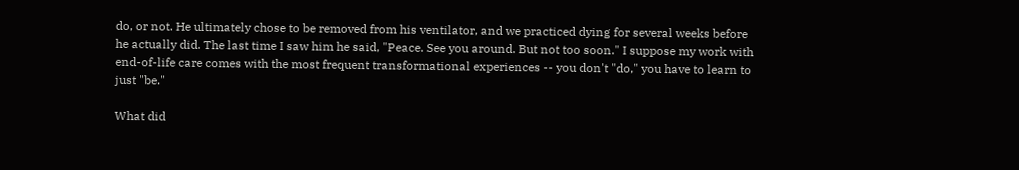do, or not. He ultimately chose to be removed from his ventilator, and we practiced dying for several weeks before he actually did. The last time I saw him he said, "Peace. See you around. But not too soon." I suppose my work with end-of-life care comes with the most frequent transformational experiences -- you don't "do," you have to learn to just "be."

What did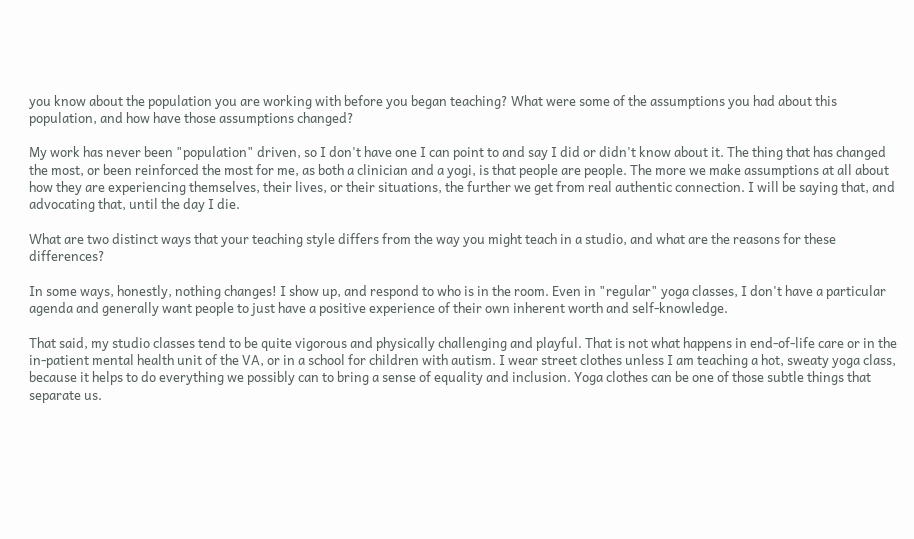you know about the population you are working with before you began teaching? What were some of the assumptions you had about this population, and how have those assumptions changed?

My work has never been "population" driven, so I don't have one I can point to and say I did or didn't know about it. The thing that has changed the most, or been reinforced the most for me, as both a clinician and a yogi, is that people are people. The more we make assumptions at all about how they are experiencing themselves, their lives, or their situations, the further we get from real authentic connection. I will be saying that, and advocating that, until the day I die.

What are two distinct ways that your teaching style differs from the way you might teach in a studio, and what are the reasons for these differences?

In some ways, honestly, nothing changes! I show up, and respond to who is in the room. Even in "regular" yoga classes, I don't have a particular agenda and generally want people to just have a positive experience of their own inherent worth and self-knowledge.

That said, my studio classes tend to be quite vigorous and physically challenging and playful. That is not what happens in end-of-life care or in the in-patient mental health unit of the VA, or in a school for children with autism. I wear street clothes unless I am teaching a hot, sweaty yoga class, because it helps to do everything we possibly can to bring a sense of equality and inclusion. Yoga clothes can be one of those subtle things that separate us.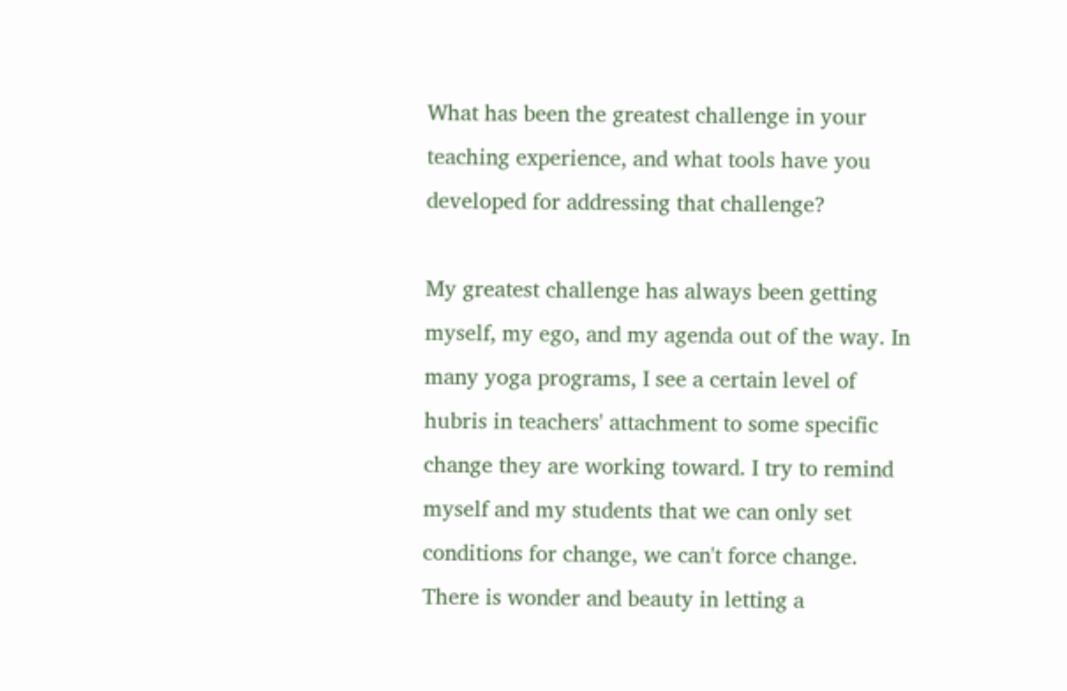What has been the greatest challenge in your teaching experience, and what tools have you developed for addressing that challenge?

My greatest challenge has always been getting myself, my ego, and my agenda out of the way. In many yoga programs, I see a certain level of hubris in teachers' attachment to some specific change they are working toward. I try to remind myself and my students that we can only set conditions for change, we can't force change. There is wonder and beauty in letting a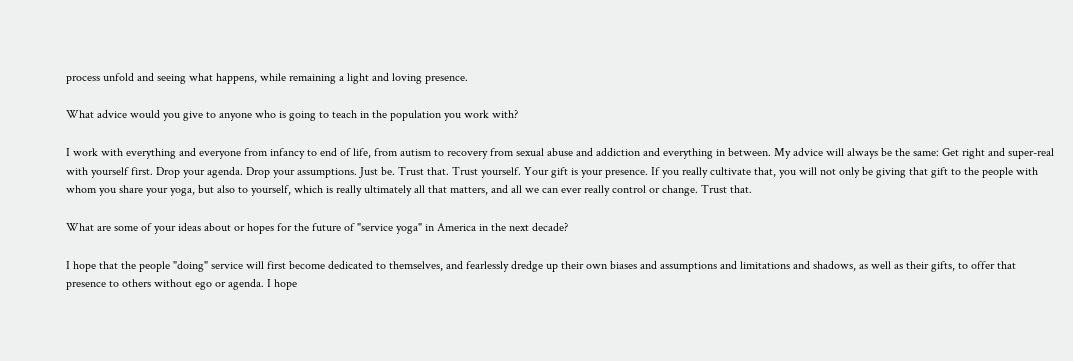process unfold and seeing what happens, while remaining a light and loving presence.

What advice would you give to anyone who is going to teach in the population you work with?

I work with everything and everyone from infancy to end of life, from autism to recovery from sexual abuse and addiction and everything in between. My advice will always be the same: Get right and super-real with yourself first. Drop your agenda. Drop your assumptions. Just be. Trust that. Trust yourself. Your gift is your presence. If you really cultivate that, you will not only be giving that gift to the people with whom you share your yoga, but also to yourself, which is really ultimately all that matters, and all we can ever really control or change. Trust that.

What are some of your ideas about or hopes for the future of "service yoga" in America in the next decade?

I hope that the people "doing" service will first become dedicated to themselves, and fearlessly dredge up their own biases and assumptions and limitations and shadows, as well as their gifts, to offer that presence to others without ego or agenda. I hope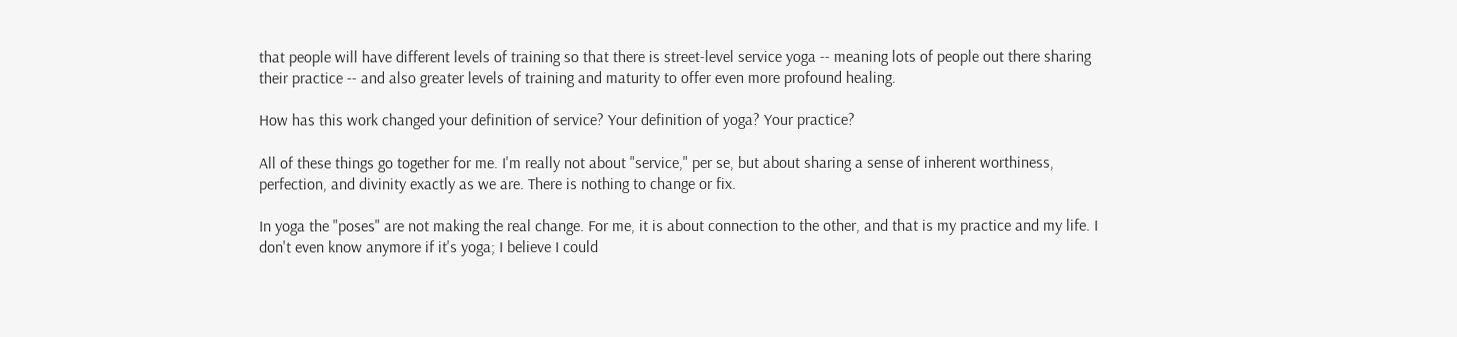that people will have different levels of training so that there is street-level service yoga -- meaning lots of people out there sharing their practice -- and also greater levels of training and maturity to offer even more profound healing.

How has this work changed your definition of service? Your definition of yoga? Your practice?

All of these things go together for me. I'm really not about "service," per se, but about sharing a sense of inherent worthiness, perfection, and divinity exactly as we are. There is nothing to change or fix.

In yoga the "poses" are not making the real change. For me, it is about connection to the other, and that is my practice and my life. I don't even know anymore if it's yoga; I believe I could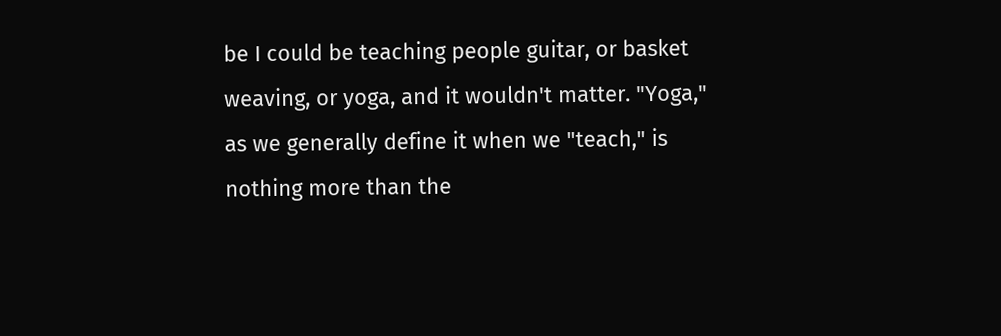be I could be teaching people guitar, or basket weaving, or yoga, and it wouldn't matter. "Yoga," as we generally define it when we "teach," is nothing more than the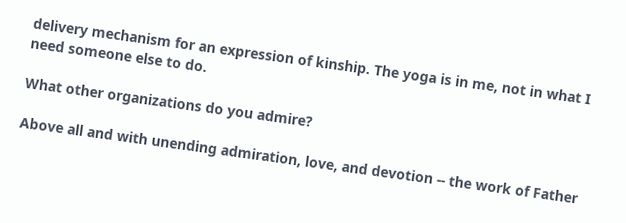delivery mechanism for an expression of kinship. The yoga is in me, not in what I need someone else to do.

What other organizations do you admire?

Above all and with unending admiration, love, and devotion -- the work of Father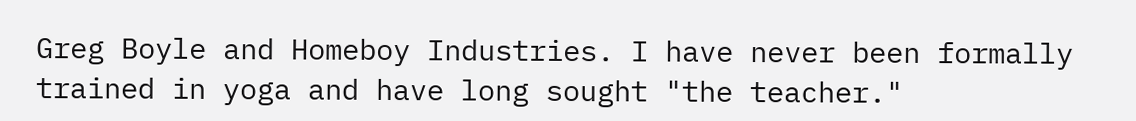Greg Boyle and Homeboy Industries. I have never been formally trained in yoga and have long sought "the teacher."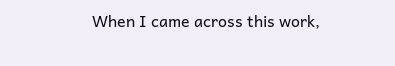When I came across this work,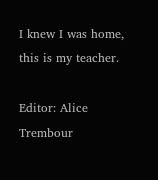I knew I was home, this is my teacher.

Editor: Alice Trembour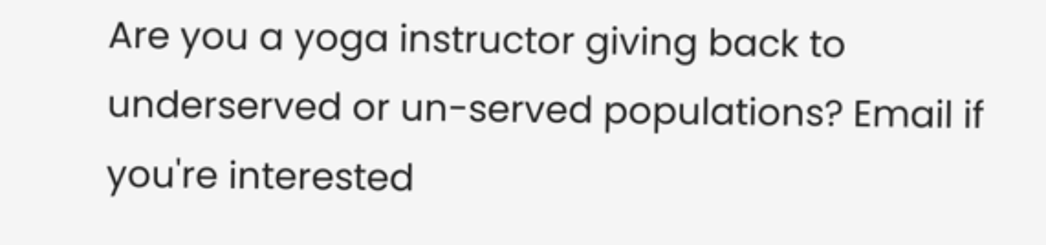Are you a yoga instructor giving back to underserved or un-served populations? Email if you're interested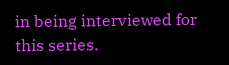in being interviewed for this series.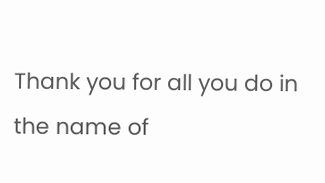Thank you for all you do in the name of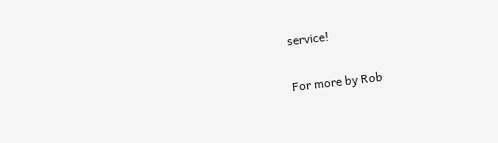service!

For more by Rob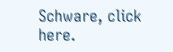Schware, click here.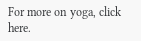For more on yoga, click here.